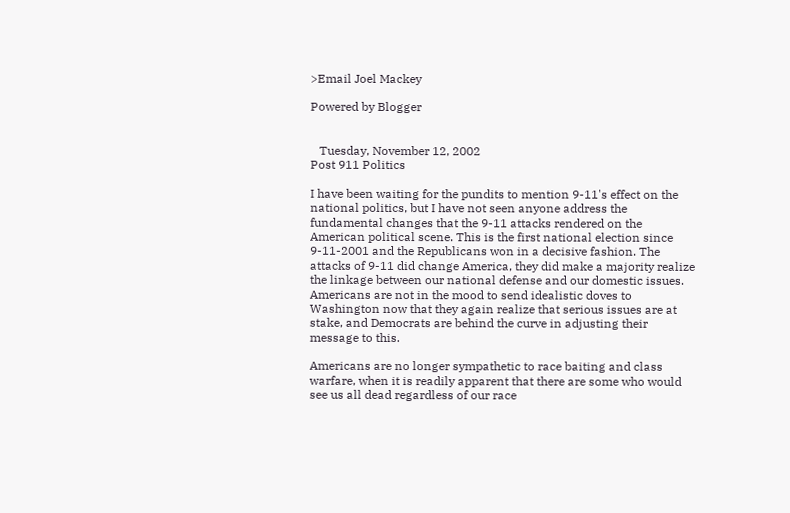>Email Joel Mackey

Powered by Blogger


   Tuesday, November 12, 2002
Post 911 Politics

I have been waiting for the pundits to mention 9-11's effect on the national politics, but I have not seen anyone address the fundamental changes that the 9-11 attacks rendered on the American political scene. This is the first national election since 9-11-2001 and the Republicans won in a decisive fashion. The attacks of 9-11 did change America, they did make a majority realize the linkage between our national defense and our domestic issues. Americans are not in the mood to send idealistic doves to Washington now that they again realize that serious issues are at stake, and Democrats are behind the curve in adjusting their message to this.

Americans are no longer sympathetic to race baiting and class warfare, when it is readily apparent that there are some who would see us all dead regardless of our race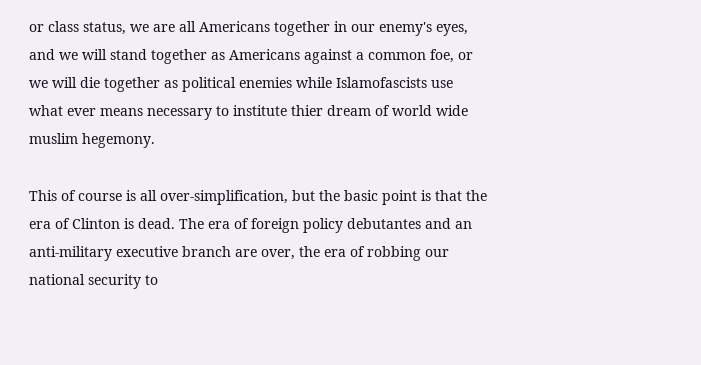or class status, we are all Americans together in our enemy's eyes, and we will stand together as Americans against a common foe, or we will die together as political enemies while Islamofascists use what ever means necessary to institute thier dream of world wide muslim hegemony.

This of course is all over-simplification, but the basic point is that the era of Clinton is dead. The era of foreign policy debutantes and an anti-military executive branch are over, the era of robbing our national security to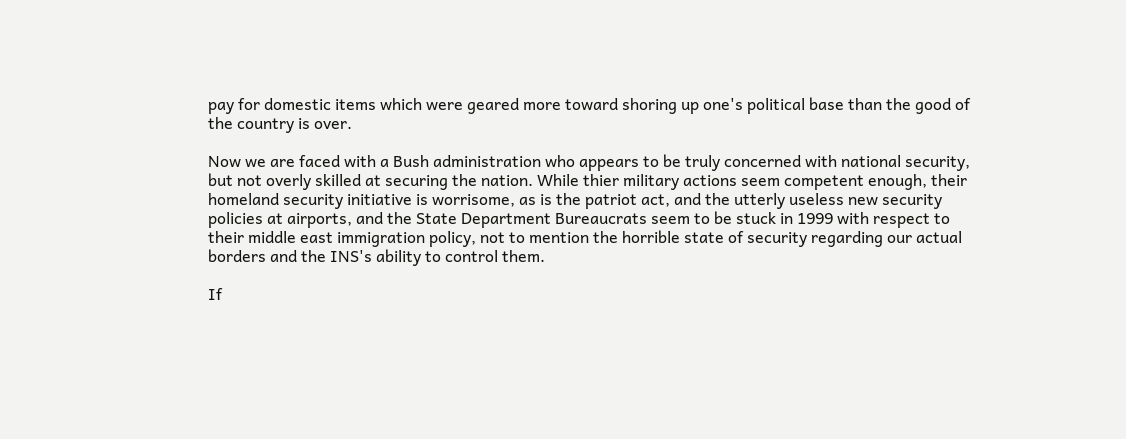pay for domestic items which were geared more toward shoring up one's political base than the good of the country is over.

Now we are faced with a Bush administration who appears to be truly concerned with national security, but not overly skilled at securing the nation. While thier military actions seem competent enough, their homeland security initiative is worrisome, as is the patriot act, and the utterly useless new security policies at airports, and the State Department Bureaucrats seem to be stuck in 1999 with respect to their middle east immigration policy, not to mention the horrible state of security regarding our actual borders and the INS's ability to control them.

If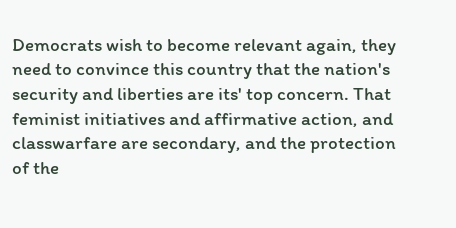Democrats wish to become relevant again, they need to convince this country that the nation's security and liberties are its' top concern. That feminist initiatives and affirmative action, and classwarfare are secondary, and the protection of the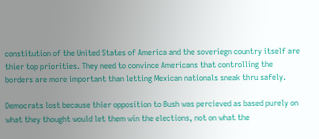constitution of the United States of America and the soveriegn country itself are thier top priorities. They need to convince Americans that controlling the borders are more important than letting Mexican nationals sneak thru safely.

Democrats lost because thier opposition to Bush was percieved as based purely on what they thought would let them win the elections, not on what the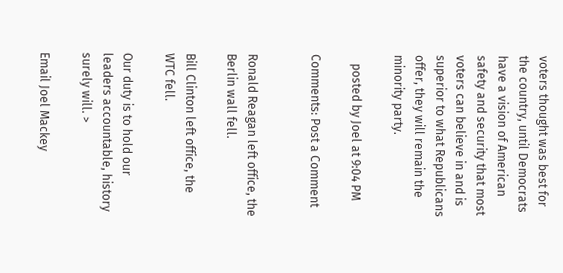voters thought was best for the country, until Democrats have a vision of American safety and security that most voters can believe in and is superior to what Republicans offer, they will remain the minority party.

   posted by Joel at 9:04 PM

Comments: Post a Comment


Ronald Reagan left office, the Berlin wall fell.

Bill Clinton left office, the WTC fell.

Our duty is to hold our leaders accountable, history surely will. >

Email Joel Mackey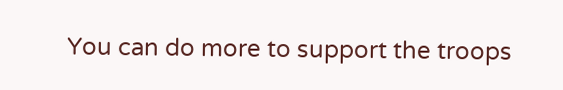You can do more to support the troops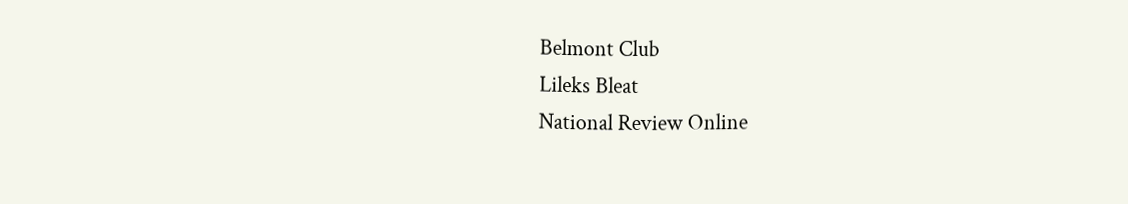Belmont Club
Lileks Bleat
National Review Online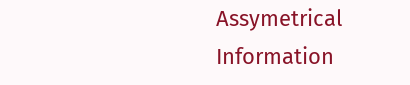Assymetrical Information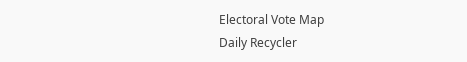Electoral Vote Map
Daily Recycler